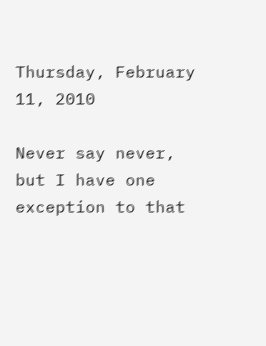Thursday, February 11, 2010

Never say never, but I have one exception to that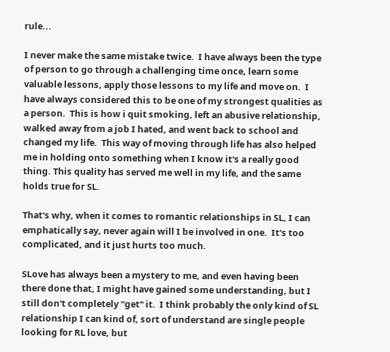rule...

I never make the same mistake twice.  I have always been the type of person to go through a challenging time once, learn some valuable lessons, apply those lessons to my life and move on.  I have always considered this to be one of my strongest qualities as a person.  This is how i quit smoking, left an abusive relationship, walked away from a job I hated, and went back to school and changed my life.  This way of moving through life has also helped me in holding onto something when I know it's a really good thing. This quality has served me well in my life, and the same holds true for SL.

That's why, when it comes to romantic relationships in SL, I can emphatically say, never again will I be involved in one.  It's too complicated, and it just hurts too much.

SLove has always been a mystery to me, and even having been there done that, I might have gained some understanding, but I still don't completely "get" it.  I think probably the only kind of SL relationship I can kind of, sort of understand are single people looking for RL love, but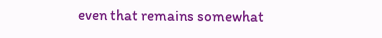even that remains somewhat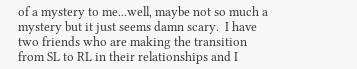of a mystery to me...well, maybe not so much a mystery but it just seems damn scary.  I have two friends who are making the transition from SL to RL in their relationships and I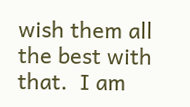wish them all the best with that.  I am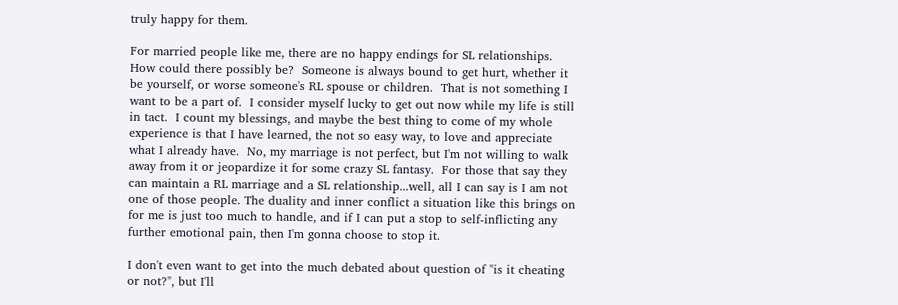truly happy for them.

For married people like me, there are no happy endings for SL relationships. How could there possibly be?  Someone is always bound to get hurt, whether it be yourself, or worse someone's RL spouse or children.  That is not something I want to be a part of.  I consider myself lucky to get out now while my life is still in tact.  I count my blessings, and maybe the best thing to come of my whole experience is that I have learned, the not so easy way, to love and appreciate what I already have.  No, my marriage is not perfect, but I'm not willing to walk away from it or jeopardize it for some crazy SL fantasy.  For those that say they can maintain a RL marriage and a SL relationship...well, all I can say is I am not one of those people. The duality and inner conflict a situation like this brings on for me is just too much to handle, and if I can put a stop to self-inflicting any further emotional pain, then I'm gonna choose to stop it.

I don't even want to get into the much debated about question of "is it cheating or not?", but I'll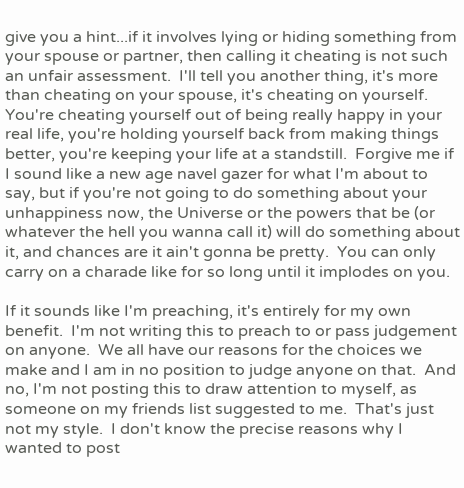give you a hint...if it involves lying or hiding something from your spouse or partner, then calling it cheating is not such an unfair assessment.  I'll tell you another thing, it's more than cheating on your spouse, it's cheating on yourself.  You're cheating yourself out of being really happy in your real life, you're holding yourself back from making things better, you're keeping your life at a standstill.  Forgive me if I sound like a new age navel gazer for what I'm about to say, but if you're not going to do something about your unhappiness now, the Universe or the powers that be (or whatever the hell you wanna call it) will do something about it, and chances are it ain't gonna be pretty.  You can only carry on a charade like for so long until it implodes on you.

If it sounds like I'm preaching, it's entirely for my own benefit.  I'm not writing this to preach to or pass judgement on anyone.  We all have our reasons for the choices we make and I am in no position to judge anyone on that.  And no, I'm not posting this to draw attention to myself, as someone on my friends list suggested to me.  That's just not my style.  I don't know the precise reasons why I wanted to post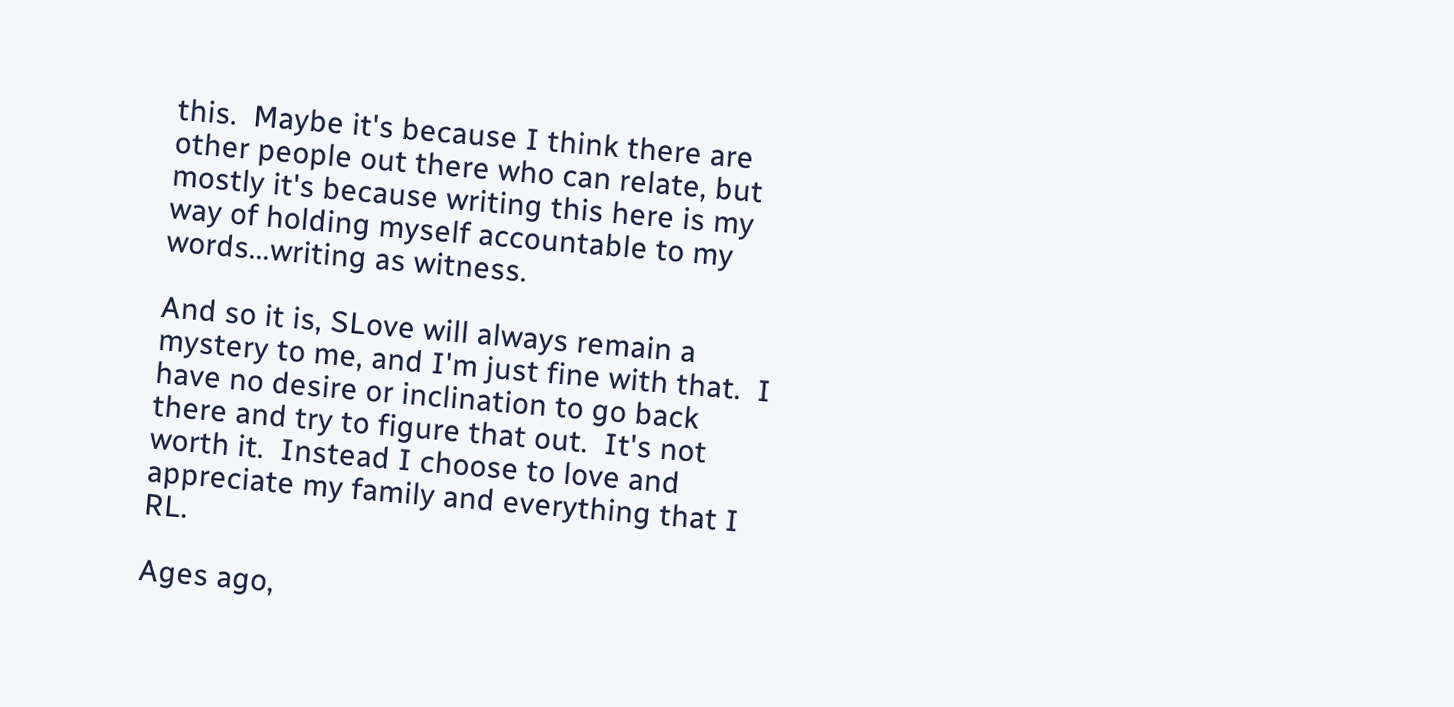this.  Maybe it's because I think there are other people out there who can relate, but mostly it's because writing this here is my way of holding myself accountable to my words...writing as witness.

And so it is, SLove will always remain a mystery to me, and I'm just fine with that.  I have no desire or inclination to go back there and try to figure that out.  It's not worth it.  Instead I choose to love and appreciate my family and everything that I RL.

Ages ago,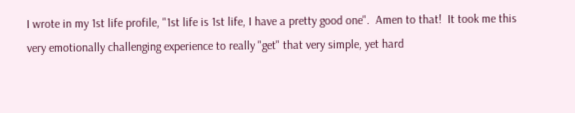I wrote in my 1st life profile, "1st life is 1st life, I have a pretty good one".  Amen to that!  It took me this very emotionally challenging experience to really "get" that very simple, yet hard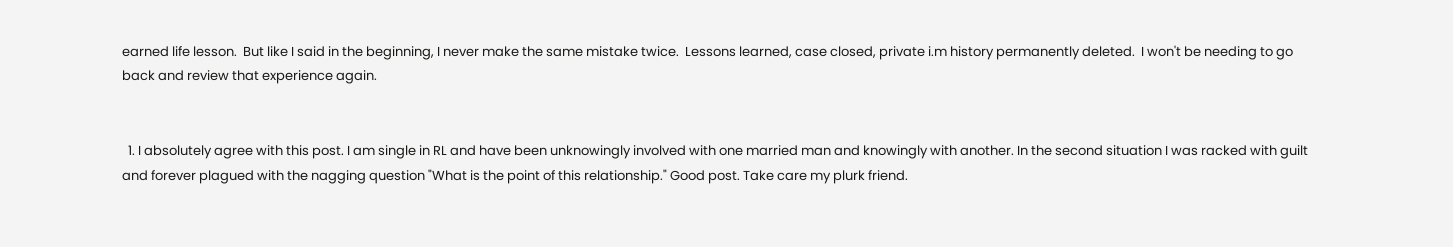earned life lesson.  But like I said in the beginning, I never make the same mistake twice.  Lessons learned, case closed, private i.m history permanently deleted.  I won't be needing to go back and review that experience again.


  1. I absolutely agree with this post. I am single in RL and have been unknowingly involved with one married man and knowingly with another. In the second situation I was racked with guilt and forever plagued with the nagging question "What is the point of this relationship." Good post. Take care my plurk friend.